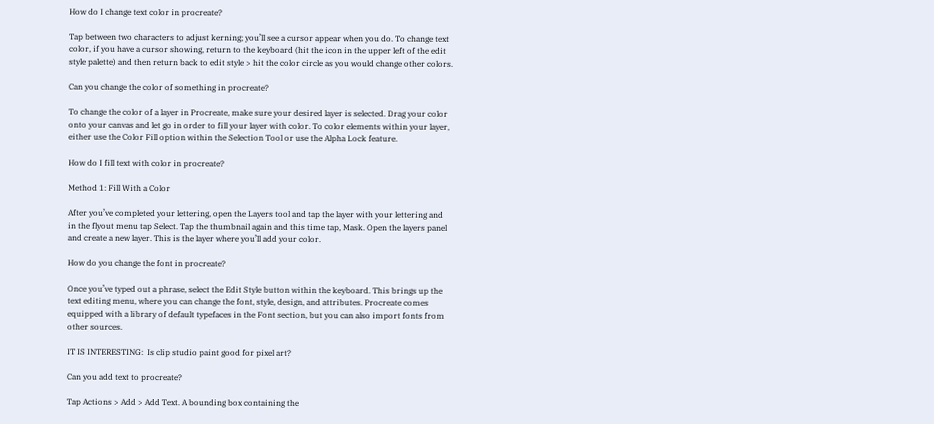How do I change text color in procreate?

Tap between two characters to adjust kerning; you’ll see a cursor appear when you do. To change text color, if you have a cursor showing, return to the keyboard (hit the icon in the upper left of the edit style palette) and then return back to edit style > hit the color circle as you would change other colors.

Can you change the color of something in procreate?

To change the color of a layer in Procreate, make sure your desired layer is selected. Drag your color onto your canvas and let go in order to fill your layer with color. To color elements within your layer, either use the Color Fill option within the Selection Tool or use the Alpha Lock feature.

How do I fill text with color in procreate?

Method 1: Fill With a Color

After you’ve completed your lettering, open the Layers tool and tap the layer with your lettering and in the flyout menu tap Select. Tap the thumbnail again and this time tap, Mask. Open the layers panel and create a new layer. This is the layer where you’ll add your color.

How do you change the font in procreate?

Once you’ve typed out a phrase, select the Edit Style button within the keyboard. This brings up the text editing menu, where you can change the font, style, design, and attributes. Procreate comes equipped with a library of default typefaces in the Font section, but you can also import fonts from other sources.

IT IS INTERESTING:  Is clip studio paint good for pixel art?

Can you add text to procreate?

Tap Actions > Add > Add Text. A bounding box containing the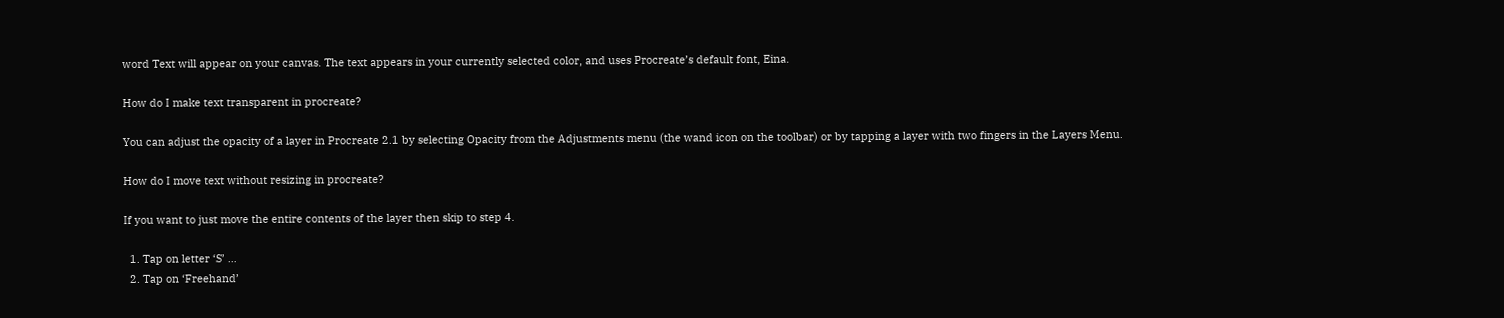word Text will appear on your canvas. The text appears in your currently selected color, and uses Procreate’s default font, Eina.

How do I make text transparent in procreate?

You can adjust the opacity of a layer in Procreate 2.1 by selecting Opacity from the Adjustments menu (the wand icon on the toolbar) or by tapping a layer with two fingers in the Layers Menu.

How do I move text without resizing in procreate?

If you want to just move the entire contents of the layer then skip to step 4.

  1. Tap on letter ‘S’ …
  2. Tap on ‘Freehand’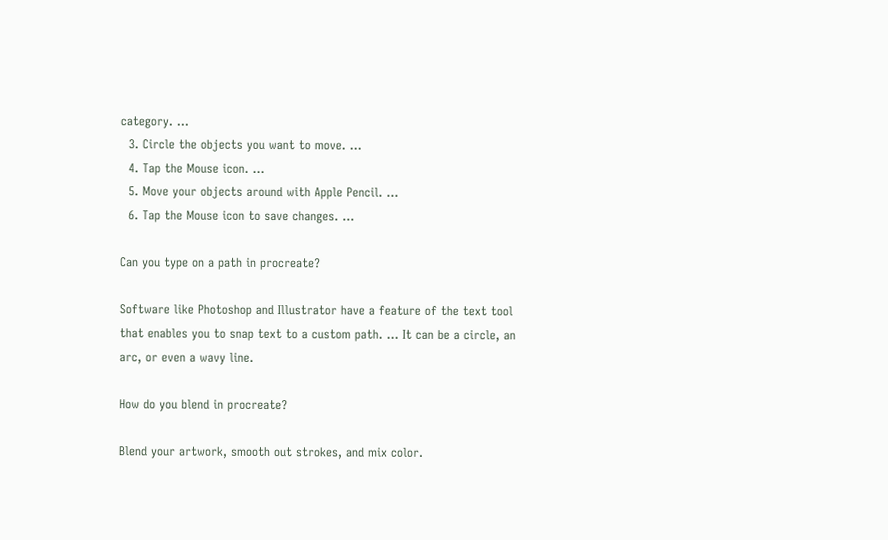category. …
  3. Circle the objects you want to move. …
  4. Tap the Mouse icon. …
  5. Move your objects around with Apple Pencil. …
  6. Tap the Mouse icon to save changes. …

Can you type on a path in procreate?

Software like Photoshop and Illustrator have a feature of the text tool that enables you to snap text to a custom path. … It can be a circle, an arc, or even a wavy line.

How do you blend in procreate?

Blend your artwork, smooth out strokes, and mix color.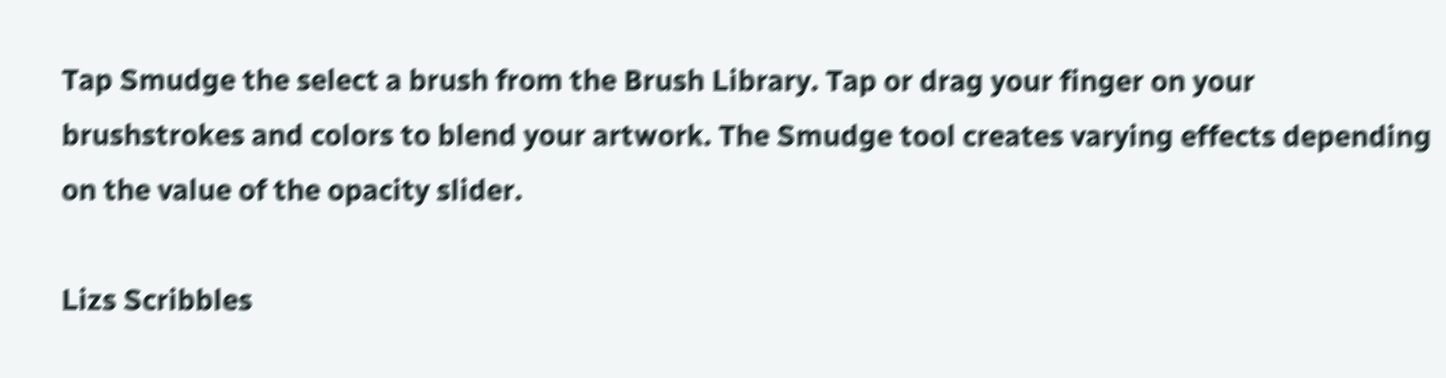Tap Smudge the select a brush from the Brush Library. Tap or drag your finger on your brushstrokes and colors to blend your artwork. The Smudge tool creates varying effects depending on the value of the opacity slider.

Lizs Scribbles